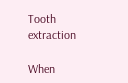Tooth extraction

When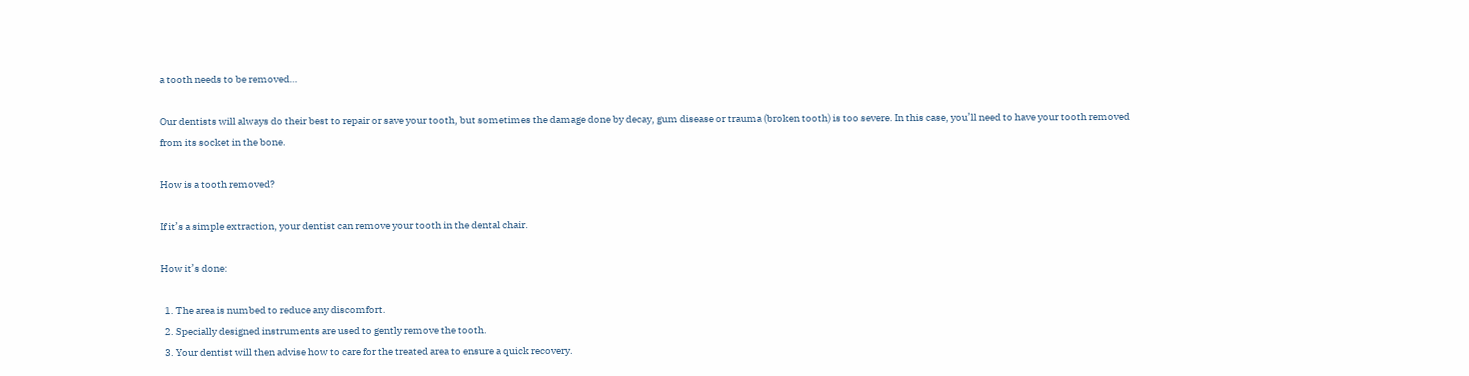a tooth needs to be removed…

Our dentists will always do their best to repair or save your tooth, but sometimes the damage done by decay, gum disease or trauma (broken tooth) is too severe. In this case, you’ll need to have your tooth removed from its socket in the bone.

How is a tooth removed?

If it’s a simple extraction, your dentist can remove your tooth in the dental chair.

How it’s done:

  1. The area is numbed to reduce any discomfort.
  2. Specially designed instruments are used to gently remove the tooth.
  3. Your dentist will then advise how to care for the treated area to ensure a quick recovery.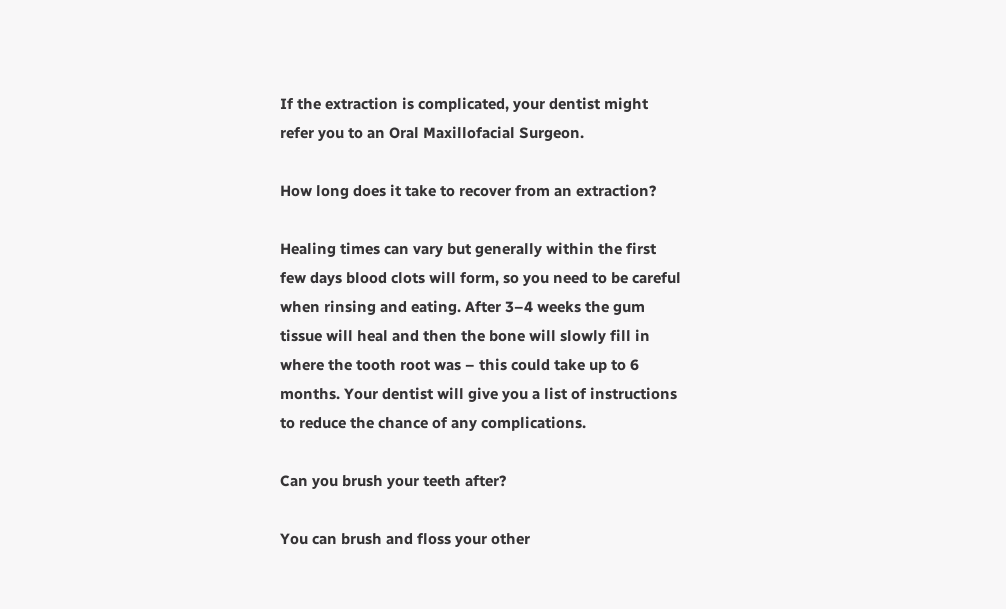If the extraction is complicated, your dentist might refer you to an Oral Maxillofacial Surgeon.

How long does it take to recover from an extraction?

Healing times can vary but generally within the first few days blood clots will form, so you need to be careful when rinsing and eating. After 3–4 weeks the gum tissue will heal and then the bone will slowly fill in where the tooth root was – this could take up to 6 months. Your dentist will give you a list of instructions to reduce the chance of any complications.

Can you brush your teeth after?

You can brush and floss your other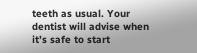teeth as usual. Your dentist will advise when it’s safe to start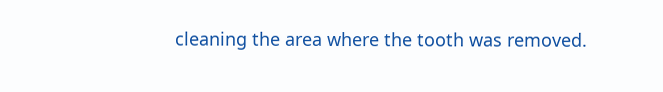cleaning the area where the tooth was removed.